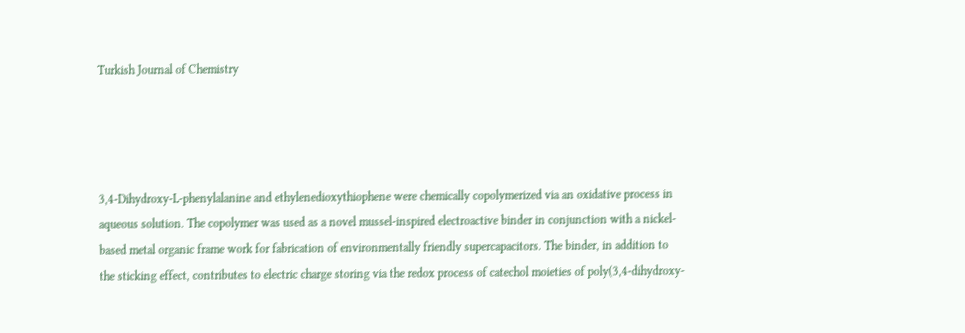Turkish Journal of Chemistry




3,4-Dihydroxy-L-phenylalanine and ethylenedioxythiophene were chemically copolymerized via an oxidative process in aqueous solution. The copolymer was used as a novel mussel-inspired electroactive binder in conjunction with a nickel-based metal organic frame work for fabrication of environmentally friendly supercapacitors. The binder, in addition to the sticking effect, contributes to electric charge storing via the redox process of catechol moieties of poly(3,4-dihydroxy-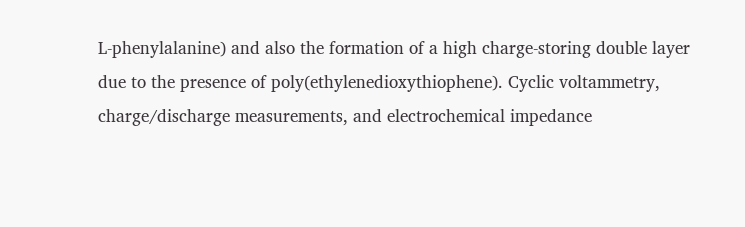L-phenylalanine) and also the formation of a high charge-storing double layer due to the presence of poly(ethylenedioxythiophene). Cyclic voltammetry, charge/discharge measurements, and electrochemical impedance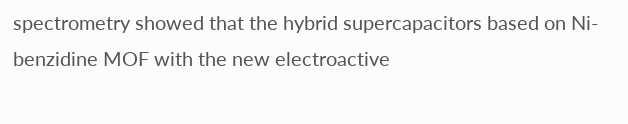spectrometry showed that the hybrid supercapacitors based on Ni-benzidine MOF with the new electroactive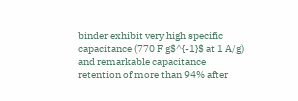binder exhibit very high specific capacitance (770 F g$^{-1}$ at 1 A/g) and remarkable capacitance retention of more than 94% after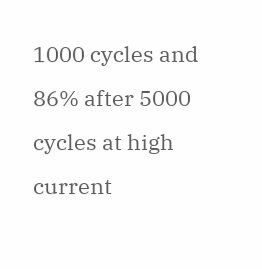1000 cycles and 86% after 5000 cycles at high current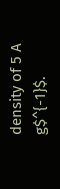density of 5 A g$^{-1}$.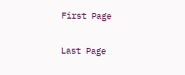First Page


Last Page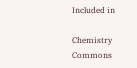Included in

Chemistry Commons